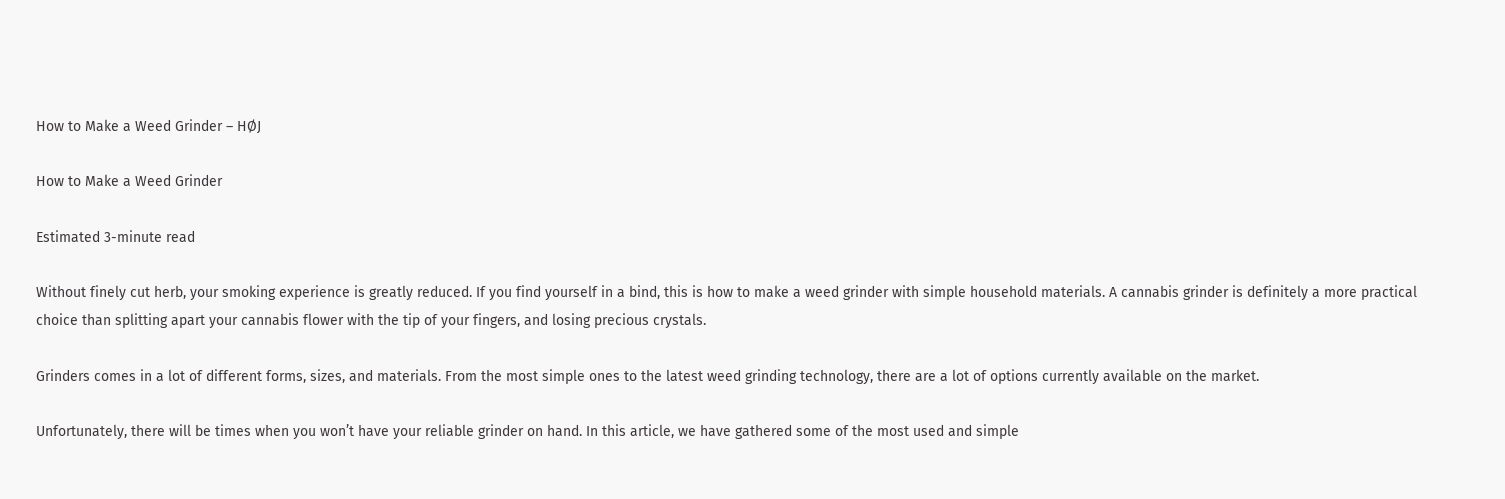How to Make a Weed Grinder – HØJ

How to Make a Weed Grinder

Estimated 3-minute read

Without finely cut herb, your smoking experience is greatly reduced. If you find yourself in a bind, this is how to make a weed grinder with simple household materials. A cannabis grinder is definitely a more practical choice than splitting apart your cannabis flower with the tip of your fingers, and losing precious crystals.

Grinders comes in a lot of different forms, sizes, and materials. From the most simple ones to the latest weed grinding technology, there are a lot of options currently available on the market.

Unfortunately, there will be times when you won’t have your reliable grinder on hand. In this article, we have gathered some of the most used and simple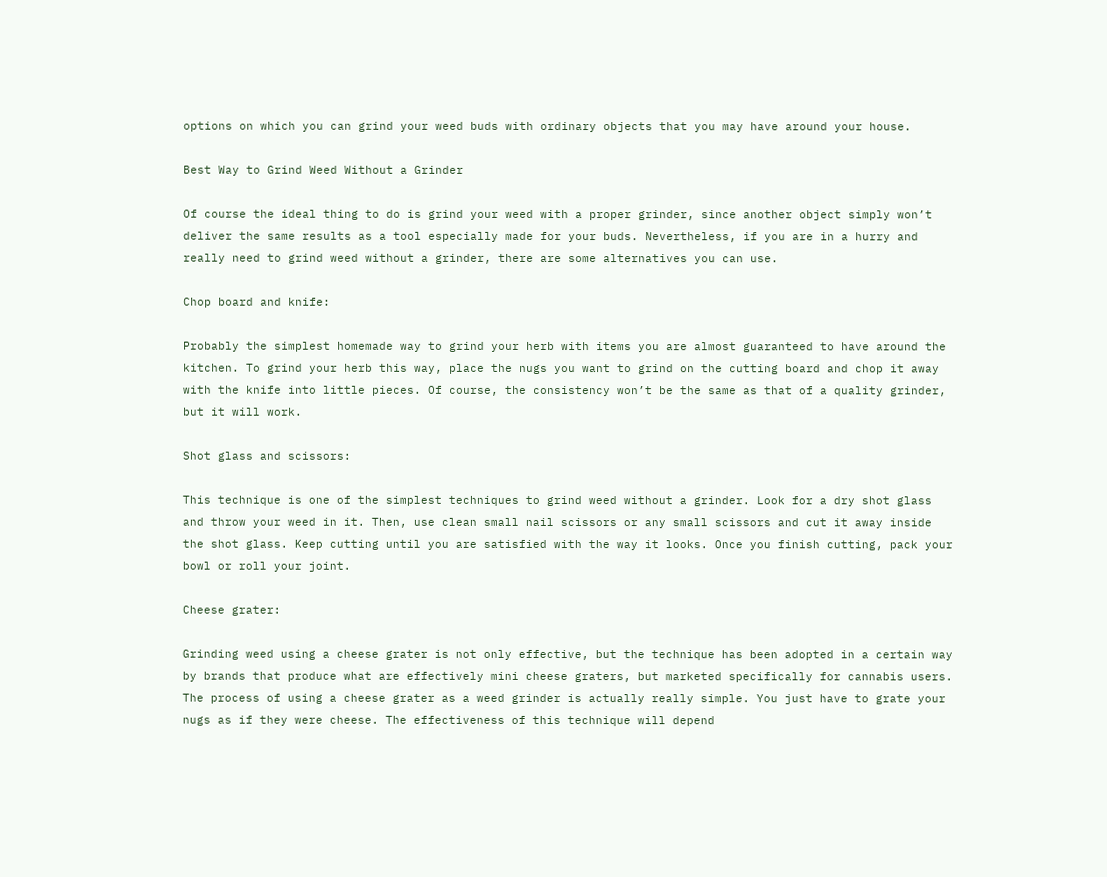options on which you can grind your weed buds with ordinary objects that you may have around your house.

Best Way to Grind Weed Without a Grinder

Of course the ideal thing to do is grind your weed with a proper grinder, since another object simply won’t deliver the same results as a tool especially made for your buds. Nevertheless, if you are in a hurry and really need to grind weed without a grinder, there are some alternatives you can use.

Chop board and knife:

Probably the simplest homemade way to grind your herb with items you are almost guaranteed to have around the kitchen. To grind your herb this way, place the nugs you want to grind on the cutting board and chop it away with the knife into little pieces. Of course, the consistency won’t be the same as that of a quality grinder, but it will work.

Shot glass and scissors:

This technique is one of the simplest techniques to grind weed without a grinder. Look for a dry shot glass and throw your weed in it. Then, use clean small nail scissors or any small scissors and cut it away inside the shot glass. Keep cutting until you are satisfied with the way it looks. Once you finish cutting, pack your bowl or roll your joint.

Cheese grater:

Grinding weed using a cheese grater is not only effective, but the technique has been adopted in a certain way by brands that produce what are effectively mini cheese graters, but marketed specifically for cannabis users. The process of using a cheese grater as a weed grinder is actually really simple. You just have to grate your nugs as if they were cheese. The effectiveness of this technique will depend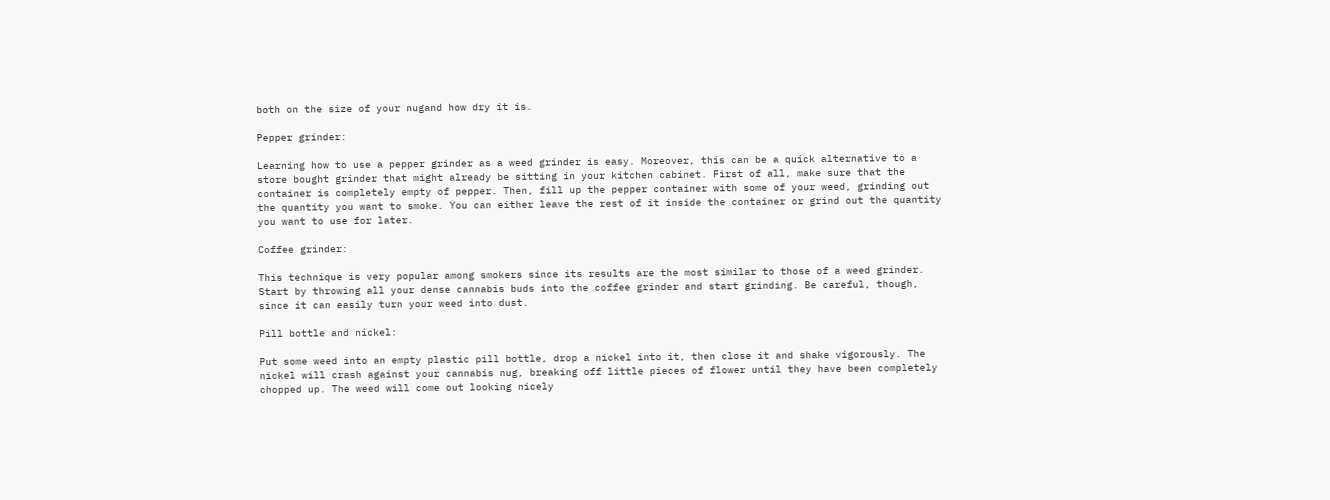both on the size of your nugand how dry it is.

Pepper grinder:

Learning how to use a pepper grinder as a weed grinder is easy. Moreover, this can be a quick alternative to a store bought grinder that might already be sitting in your kitchen cabinet. First of all, make sure that the container is completely empty of pepper. Then, fill up the pepper container with some of your weed, grinding out the quantity you want to smoke. You can either leave the rest of it inside the container or grind out the quantity you want to use for later.

Coffee grinder:

This technique is very popular among smokers since its results are the most similar to those of a weed grinder. Start by throwing all your dense cannabis buds into the coffee grinder and start grinding. Be careful, though, since it can easily turn your weed into dust.

Pill bottle and nickel:

Put some weed into an empty plastic pill bottle, drop a nickel into it, then close it and shake vigorously. The nickel will crash against your cannabis nug, breaking off little pieces of flower until they have been completely chopped up. The weed will come out looking nicely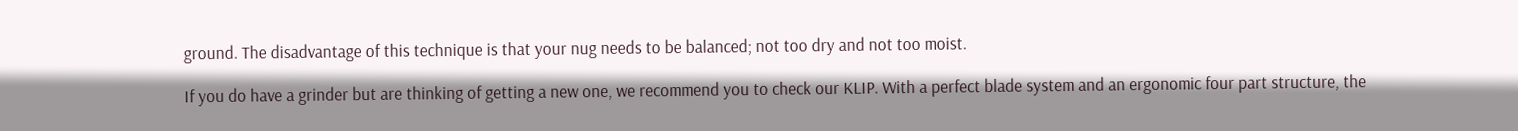ground. The disadvantage of this technique is that your nug needs to be balanced; not too dry and not too moist.

If you do have a grinder but are thinking of getting a new one, we recommend you to check our KLIP. With a perfect blade system and an ergonomic four part structure, the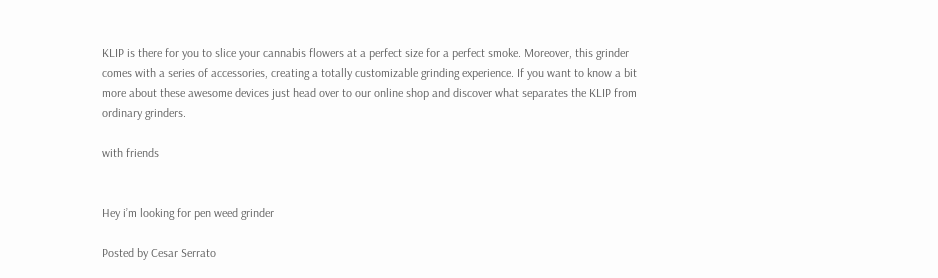KLIP is there for you to slice your cannabis flowers at a perfect size for a perfect smoke. Moreover, this grinder comes with a series of accessories, creating a totally customizable grinding experience. If you want to know a bit more about these awesome devices just head over to our online shop and discover what separates the KLIP from ordinary grinders.

with friends


Hey i’m looking for pen weed grinder

Posted by Cesar Serrato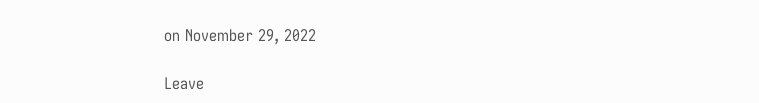on November 29, 2022

Leave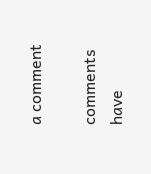a comment

comments have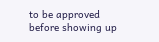to be approved before showing up